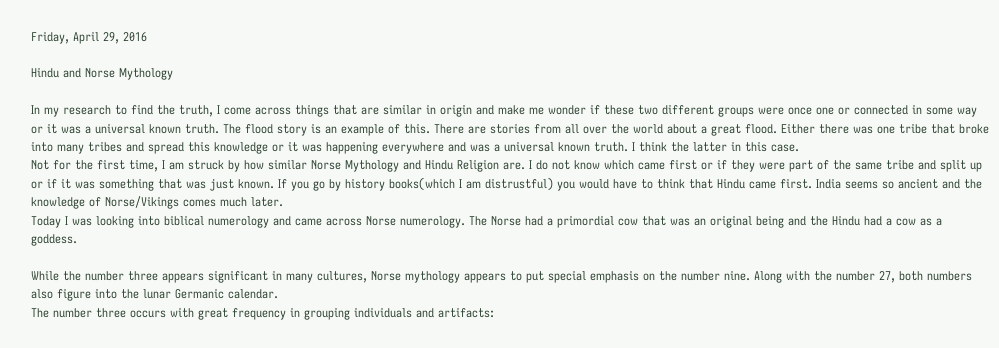Friday, April 29, 2016

Hindu and Norse Mythology

In my research to find the truth, I come across things that are similar in origin and make me wonder if these two different groups were once one or connected in some way or it was a universal known truth. The flood story is an example of this. There are stories from all over the world about a great flood. Either there was one tribe that broke into many tribes and spread this knowledge or it was happening everywhere and was a universal known truth. I think the latter in this case.
Not for the first time, I am struck by how similar Norse Mythology and Hindu Religion are. I do not know which came first or if they were part of the same tribe and split up or if it was something that was just known. If you go by history books(which I am distrustful) you would have to think that Hindu came first. India seems so ancient and the knowledge of Norse/Vikings comes much later.
Today I was looking into biblical numerology and came across Norse numerology. The Norse had a primordial cow that was an original being and the Hindu had a cow as a goddess.

While the number three appears significant in many cultures, Norse mythology appears to put special emphasis on the number nine. Along with the number 27, both numbers also figure into the lunar Germanic calendar.
The number three occurs with great frequency in grouping individuals and artifacts: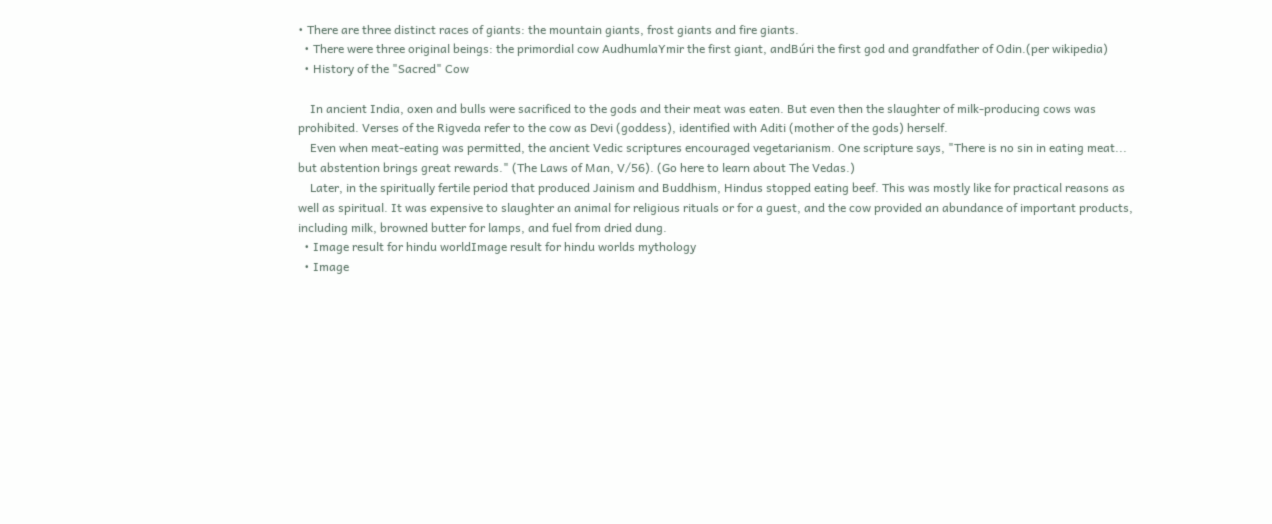• There are three distinct races of giants: the mountain giants, frost giants and fire giants.
  • There were three original beings: the primordial cow AudhumlaYmir the first giant, andBúri the first god and grandfather of Odin.(per wikipedia)
  • History of the "Sacred" Cow

    In ancient India, oxen and bulls were sacrificed to the gods and their meat was eaten. But even then the slaughter of milk-producing cows was prohibited. Verses of the Rigveda refer to the cow as Devi (goddess), identified with Aditi (mother of the gods) herself.
    Even when meat-eating was permitted, the ancient Vedic scriptures encouraged vegetarianism. One scripture says, "There is no sin in eating meat... but abstention brings great rewards." (The Laws of Man, V/56). (Go here to learn about The Vedas.)
    Later, in the spiritually fertile period that produced Jainism and Buddhism, Hindus stopped eating beef. This was mostly like for practical reasons as well as spiritual. It was expensive to slaughter an animal for religious rituals or for a guest, and the cow provided an abundance of important products, including milk, browned butter for lamps, and fuel from dried dung.
  • Image result for hindu worldImage result for hindu worlds mythology
  • Image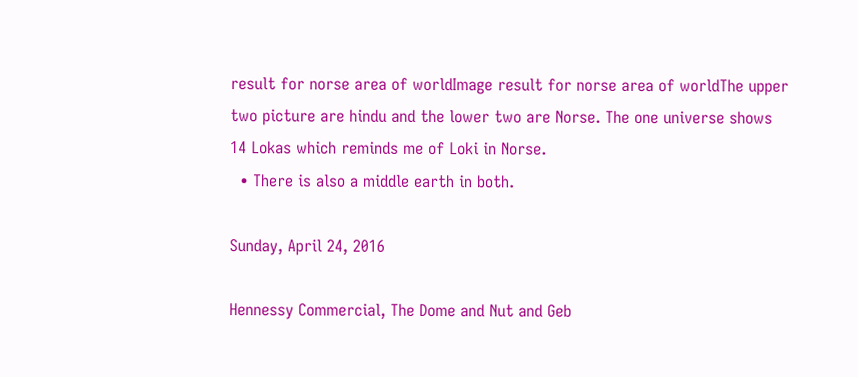result for norse area of worldImage result for norse area of worldThe upper two picture are hindu and the lower two are Norse. The one universe shows 14 Lokas which reminds me of Loki in Norse.
  • There is also a middle earth in both.

Sunday, April 24, 2016

Hennessy Commercial, The Dome and Nut and Geb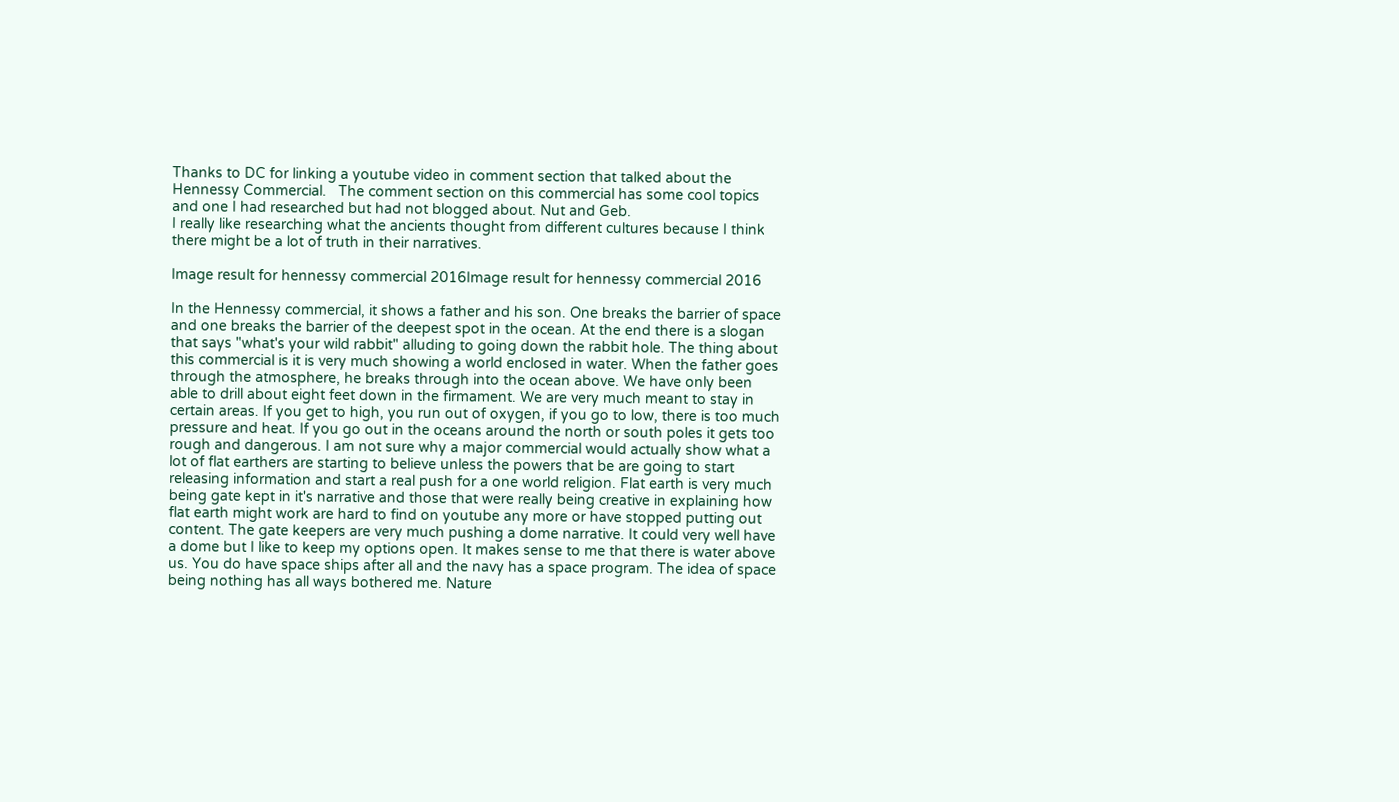Thanks to DC for linking a youtube video in comment section that talked about the Hennessy Commercial.   The comment section on this commercial has some cool topics and one I had researched but had not blogged about. Nut and Geb.
I really like researching what the ancients thought from different cultures because I think there might be a lot of truth in their narratives.

Image result for hennessy commercial 2016Image result for hennessy commercial 2016

In the Hennessy commercial, it shows a father and his son. One breaks the barrier of space and one breaks the barrier of the deepest spot in the ocean. At the end there is a slogan that says "what's your wild rabbit" alluding to going down the rabbit hole. The thing about this commercial is it is very much showing a world enclosed in water. When the father goes through the atmosphere, he breaks through into the ocean above. We have only been able to drill about eight feet down in the firmament. We are very much meant to stay in certain areas. If you get to high, you run out of oxygen, if you go to low, there is too much pressure and heat. If you go out in the oceans around the north or south poles it gets too rough and dangerous. I am not sure why a major commercial would actually show what a lot of flat earthers are starting to believe unless the powers that be are going to start releasing information and start a real push for a one world religion. Flat earth is very much being gate kept in it's narrative and those that were really being creative in explaining how flat earth might work are hard to find on youtube any more or have stopped putting out content. The gate keepers are very much pushing a dome narrative. It could very well have a dome but I like to keep my options open. It makes sense to me that there is water above us. You do have space ships after all and the navy has a space program. The idea of space being nothing has all ways bothered me. Nature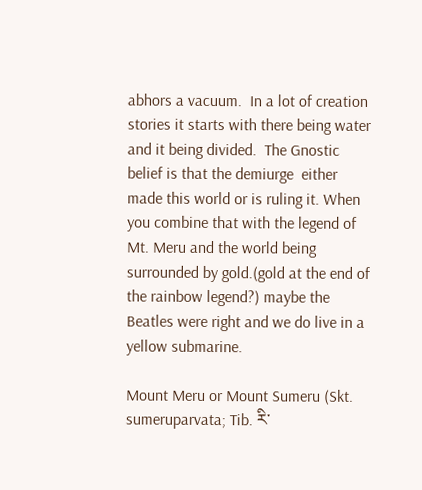abhors a vacuum.  In a lot of creation stories it starts with there being water and it being divided.  The Gnostic belief is that the demiurge  either made this world or is ruling it. When you combine that with the legend of Mt. Meru and the world being surrounded by gold.(gold at the end of the rainbow legend?) maybe the Beatles were right and we do live in a yellow submarine.

Mount Meru or Mount Sumeru (Skt. sumeruparvata; Tib. རི་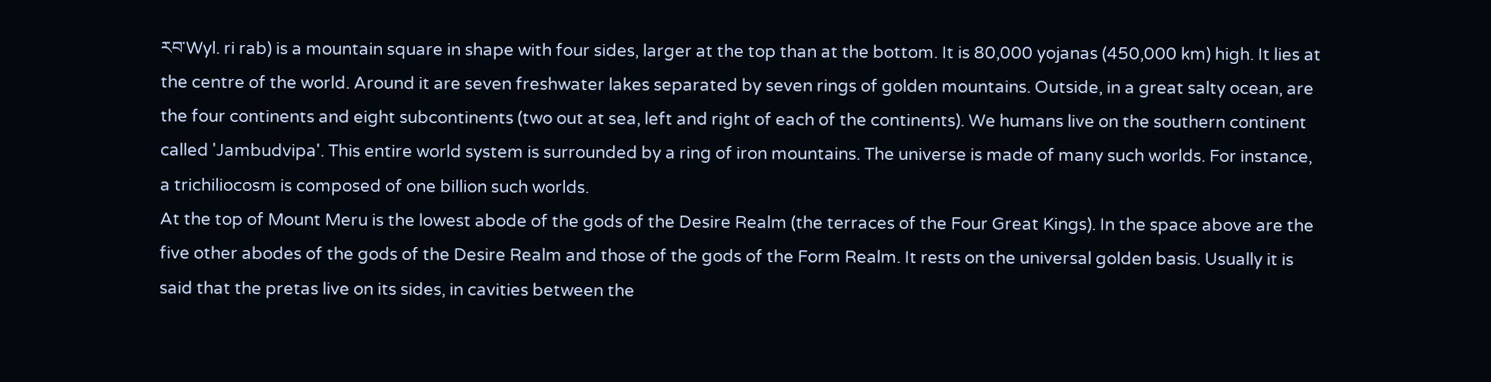རབ་Wyl. ri rab) is a mountain square in shape with four sides, larger at the top than at the bottom. It is 80,000 yojanas (450,000 km) high. It lies at the centre of the world. Around it are seven freshwater lakes separated by seven rings of golden mountains. Outside, in a great salty ocean, are the four continents and eight subcontinents (two out at sea, left and right of each of the continents). We humans live on the southern continent called 'Jambudvipa'. This entire world system is surrounded by a ring of iron mountains. The universe is made of many such worlds. For instance, a trichiliocosm is composed of one billion such worlds.
At the top of Mount Meru is the lowest abode of the gods of the Desire Realm (the terraces of the Four Great Kings). In the space above are the five other abodes of the gods of the Desire Realm and those of the gods of the Form Realm. It rests on the universal golden basis. Usually it is said that the pretas live on its sides, in cavities between the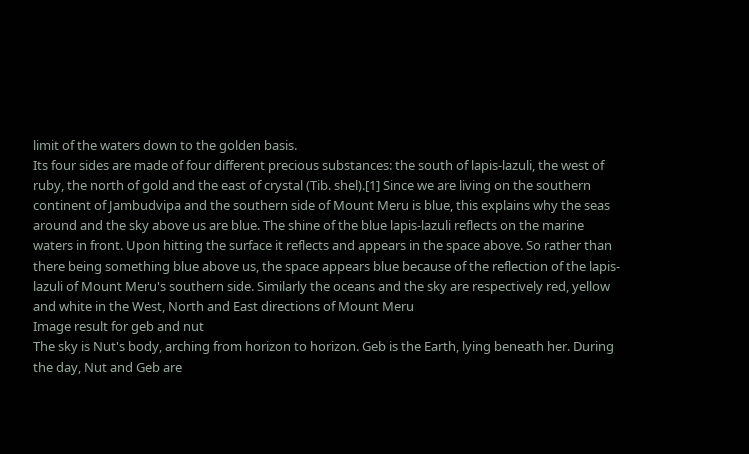limit of the waters down to the golden basis.
Its four sides are made of four different precious substances: the south of lapis-lazuli, the west of ruby, the north of gold and the east of crystal (Tib. shel).[1] Since we are living on the southern continent of Jambudvipa and the southern side of Mount Meru is blue, this explains why the seas around and the sky above us are blue. The shine of the blue lapis-lazuli reflects on the marine waters in front. Upon hitting the surface it reflects and appears in the space above. So rather than there being something blue above us, the space appears blue because of the reflection of the lapis-lazuli of Mount Meru's southern side. Similarly the oceans and the sky are respectively red, yellow and white in the West, North and East directions of Mount Meru
Image result for geb and nut
The sky is Nut's body, arching from horizon to horizon. Geb is the Earth, lying beneath her. During the day, Nut and Geb are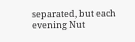separated, but each evening Nut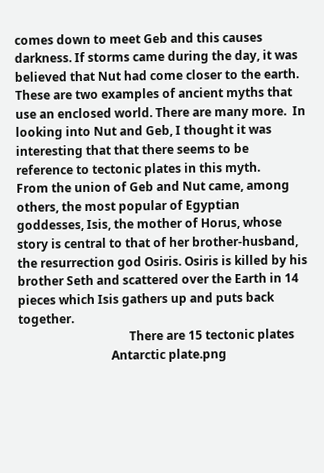comes down to meet Geb and this causes darkness. If storms came during the day, it was believed that Nut had come closer to the earth.
These are two examples of ancient myths that use an enclosed world. There are many more.  In looking into Nut and Geb, I thought it was interesting that that there seems to be reference to tectonic plates in this myth.
From the union of Geb and Nut came, among others, the most popular of Egyptian goddesses, Isis, the mother of Horus, whose story is central to that of her brother-husband, the resurrection god Osiris. Osiris is killed by his brother Seth and scattered over the Earth in 14 pieces which Isis gathers up and puts back together.
                                     There are 15 tectonic plates
                               Antarctic plate.png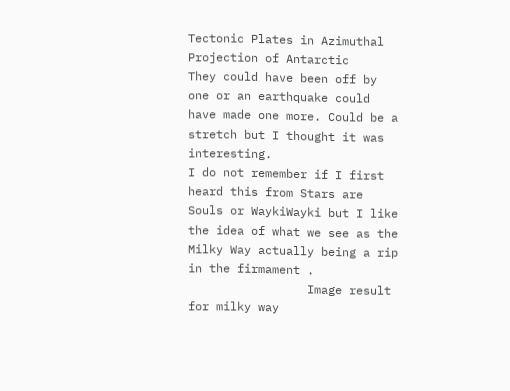Tectonic Plates in Azimuthal Projection of Antarctic
They could have been off by one or an earthquake could have made one more. Could be a stretch but I thought it was interesting.
I do not remember if I first heard this from Stars are Souls or WaykiWayki but I like the idea of what we see as the Milky Way actually being a rip in the firmament .
                 Image result for milky way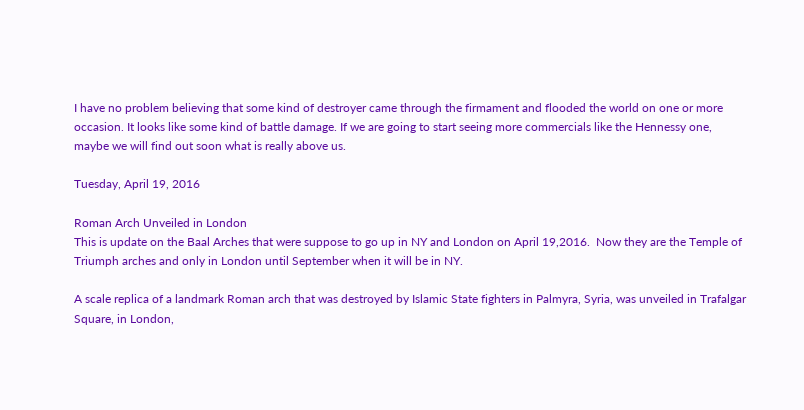I have no problem believing that some kind of destroyer came through the firmament and flooded the world on one or more occasion. It looks like some kind of battle damage. If we are going to start seeing more commercials like the Hennessy one, maybe we will find out soon what is really above us.

Tuesday, April 19, 2016

Roman Arch Unveiled in London
This is update on the Baal Arches that were suppose to go up in NY and London on April 19,2016.  Now they are the Temple of Triumph arches and only in London until September when it will be in NY.

A scale replica of a landmark Roman arch that was destroyed by Islamic State fighters in Palmyra, Syria, was unveiled in Trafalgar Square, in London,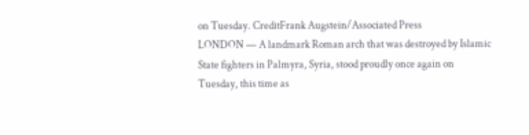on Tuesday. CreditFrank Augstein/Associated Press
LONDON — A landmark Roman arch that was destroyed by Islamic State fighters in Palmyra, Syria, stood proudly once again on Tuesday, this time as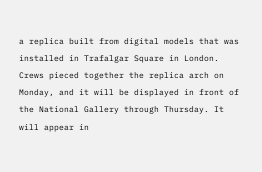a replica built from digital models that was installed in Trafalgar Square in London.
Crews pieced together the replica arch on Monday, and it will be displayed in front of the National Gallery through Thursday. It will appear in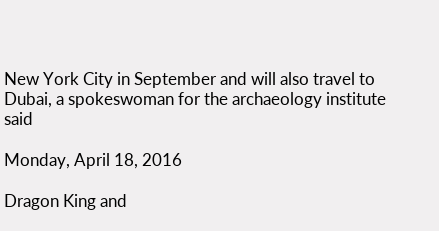New York City in September and will also travel to Dubai, a spokeswoman for the archaeology institute said

Monday, April 18, 2016

Dragon King and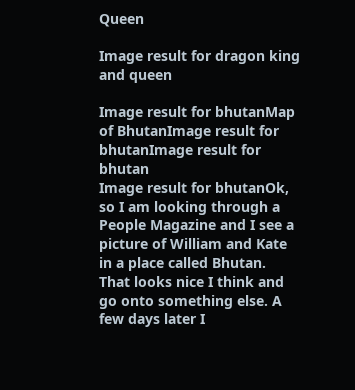Queen

Image result for dragon king and queen

Image result for bhutanMap of BhutanImage result for bhutanImage result for bhutan
Image result for bhutanOk, so I am looking through a People Magazine and I see a picture of William and Kate in a place called Bhutan. That looks nice I think and go onto something else. A few days later I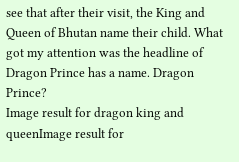see that after their visit, the King and Queen of Bhutan name their child. What got my attention was the headline of  Dragon Prince has a name. Dragon Prince?
Image result for dragon king and queenImage result for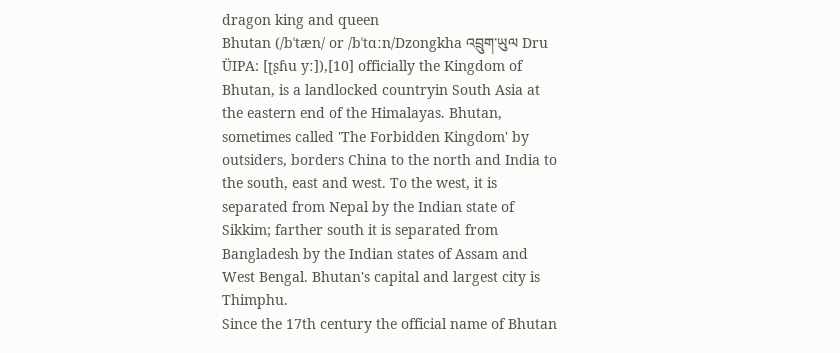dragon king and queen
Bhutan (/bˈtæn/ or /bˈtɑːn/Dzongkha འབྲུག་ཡུལ Dru ÜIPA: [ʈʂɦu yː]),[10] officially the Kingdom of Bhutan, is a landlocked countryin South Asia at the eastern end of the Himalayas. Bhutan, sometimes called 'The Forbidden Kingdom' by outsiders, borders China to the north and India to the south, east and west. To the west, it is separated from Nepal by the Indian state of Sikkim; farther south it is separated from Bangladesh by the Indian states of Assam and West Bengal. Bhutan's capital and largest city is Thimphu.
Since the 17th century the official name of Bhutan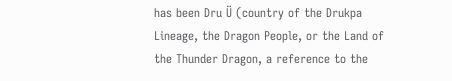has been Dru Ü (country of the Drukpa Lineage, the Dragon People, or the Land of the Thunder Dragon, a reference to the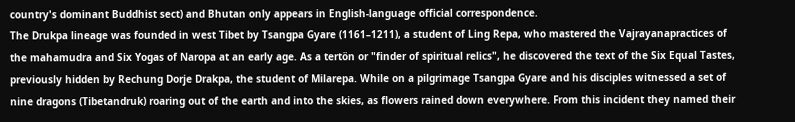country's dominant Buddhist sect) and Bhutan only appears in English-language official correspondence.
The Drukpa lineage was founded in west Tibet by Tsangpa Gyare (1161–1211), a student of Ling Repa, who mastered the Vajrayanapractices of the mahamudra and Six Yogas of Naropa at an early age. As a tertön or "finder of spiritual relics", he discovered the text of the Six Equal Tastes, previously hidden by Rechung Dorje Drakpa, the student of Milarepa. While on a pilgrimage Tsangpa Gyare and his disciples witnessed a set of nine dragons (Tibetandruk) roaring out of the earth and into the skies, as flowers rained down everywhere. From this incident they named their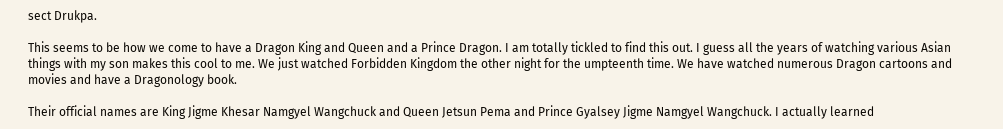sect Drukpa.

This seems to be how we come to have a Dragon King and Queen and a Prince Dragon. I am totally tickled to find this out. I guess all the years of watching various Asian things with my son makes this cool to me. We just watched Forbidden Kingdom the other night for the umpteenth time. We have watched numerous Dragon cartoons and movies and have a Dragonology book.

Their official names are King Jigme Khesar Namgyel Wangchuck and Queen Jetsun Pema and Prince Gyalsey Jigme Namgyel Wangchuck. I actually learned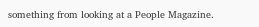something from looking at a People Magazine.